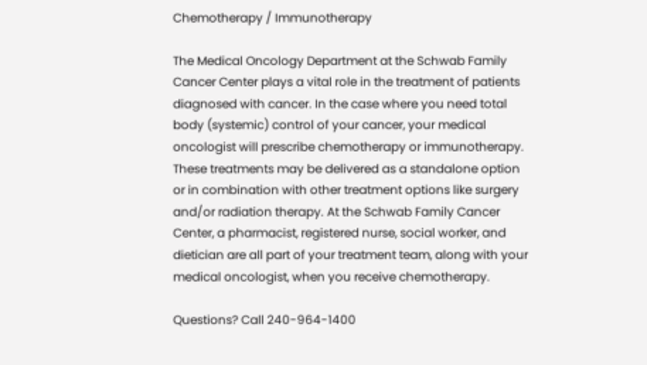Chemotherapy / Immunotherapy

The Medical Oncology Department at the Schwab Family Cancer Center plays a vital role in the treatment of patients diagnosed with cancer. In the case where you need total body (systemic) control of your cancer, your medical oncologist will prescribe chemotherapy or immunotherapy. These treatments may be delivered as a standalone option or in combination with other treatment options like surgery and/or radiation therapy. At the Schwab Family Cancer Center, a pharmacist, registered nurse, social worker, and dietician are all part of your treatment team, along with your medical oncologist, when you receive chemotherapy.

Questions? Call 240-964-1400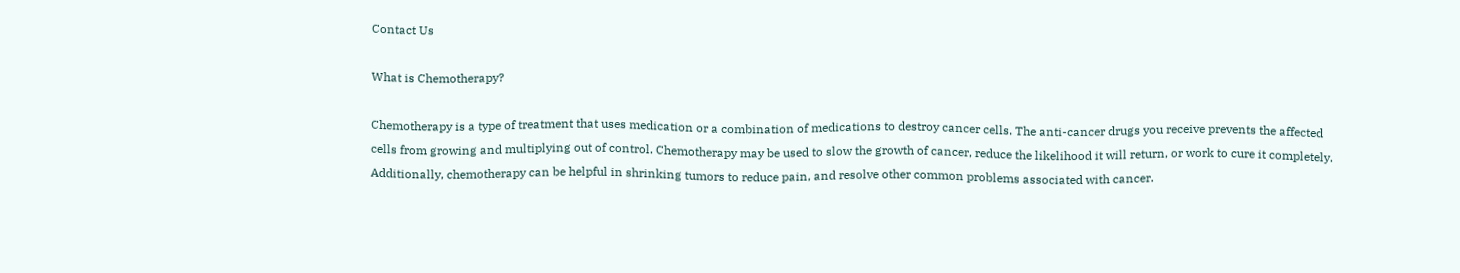Contact Us

What is Chemotherapy?

Chemotherapy is a type of treatment that uses medication or a combination of medications to destroy cancer cells. The anti-cancer drugs you receive prevents the affected cells from growing and multiplying out of control. Chemotherapy may be used to slow the growth of cancer, reduce the likelihood it will return, or work to cure it completely. Additionally, chemotherapy can be helpful in shrinking tumors to reduce pain, and resolve other common problems associated with cancer.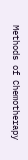Methods of Chemotherapy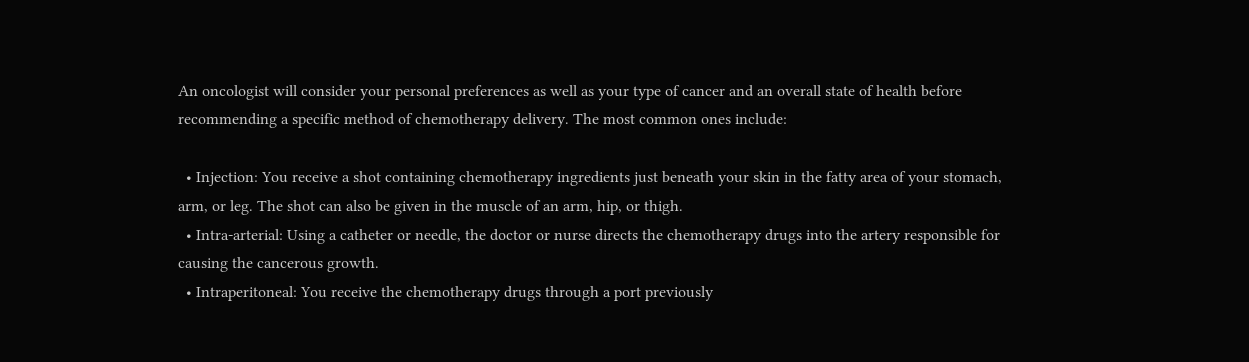An oncologist will consider your personal preferences as well as your type of cancer and an overall state of health before recommending a specific method of chemotherapy delivery. The most common ones include:

  • Injection: You receive a shot containing chemotherapy ingredients just beneath your skin in the fatty area of your stomach, arm, or leg. The shot can also be given in the muscle of an arm, hip, or thigh.
  • Intra-arterial: Using a catheter or needle, the doctor or nurse directs the chemotherapy drugs into the artery responsible for causing the cancerous growth.
  • Intraperitoneal: You receive the chemotherapy drugs through a port previously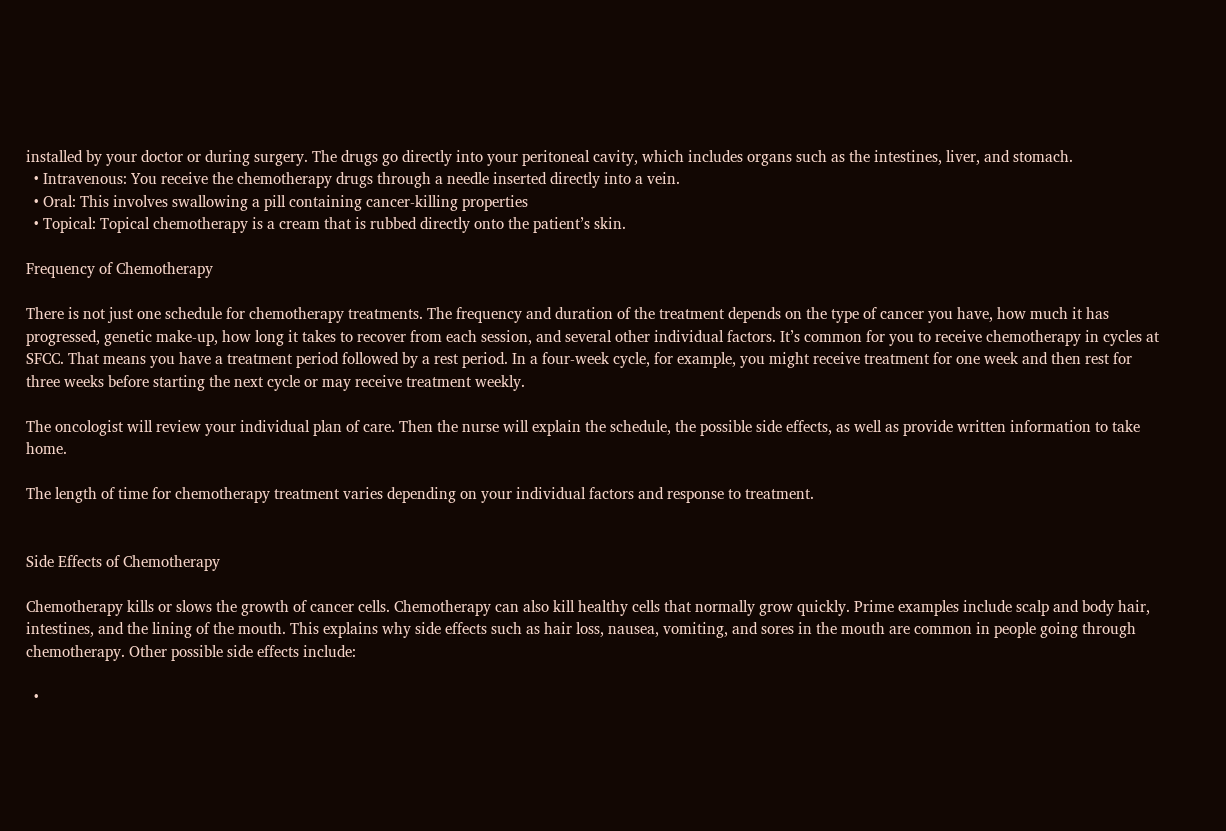installed by your doctor or during surgery. The drugs go directly into your peritoneal cavity, which includes organs such as the intestines, liver, and stomach.
  • Intravenous: You receive the chemotherapy drugs through a needle inserted directly into a vein.
  • Oral: This involves swallowing a pill containing cancer-killing properties
  • Topical: Topical chemotherapy is a cream that is rubbed directly onto the patient’s skin.

Frequency of Chemotherapy

There is not just one schedule for chemotherapy treatments. The frequency and duration of the treatment depends on the type of cancer you have, how much it has progressed, genetic make-up, how long it takes to recover from each session, and several other individual factors. It’s common for you to receive chemotherapy in cycles at SFCC. That means you have a treatment period followed by a rest period. In a four-week cycle, for example, you might receive treatment for one week and then rest for three weeks before starting the next cycle or may receive treatment weekly.

The oncologist will review your individual plan of care. Then the nurse will explain the schedule, the possible side effects, as well as provide written information to take home.

The length of time for chemotherapy treatment varies depending on your individual factors and response to treatment.


Side Effects of Chemotherapy

Chemotherapy kills or slows the growth of cancer cells. Chemotherapy can also kill healthy cells that normally grow quickly. Prime examples include scalp and body hair, intestines, and the lining of the mouth. This explains why side effects such as hair loss, nausea, vomiting, and sores in the mouth are common in people going through chemotherapy. Other possible side effects include:

  •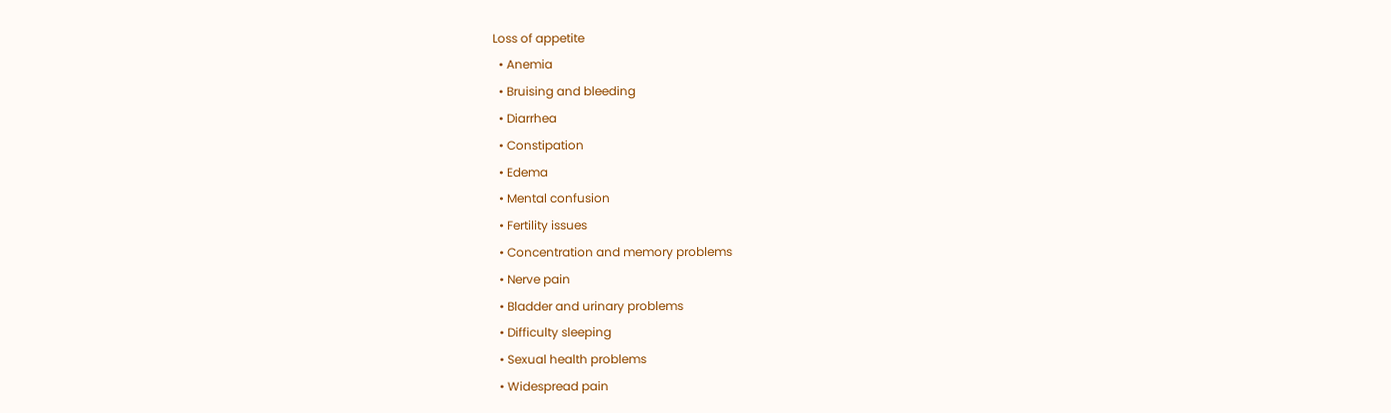Loss of appetite
  • Anemia
  • Bruising and bleeding
  • Diarrhea
  • Constipation
  • Edema
  • Mental confusion
  • Fertility issues
  • Concentration and memory problems
  • Nerve pain
  • Bladder and urinary problems
  • Difficulty sleeping
  • Sexual health problems
  • Widespread pain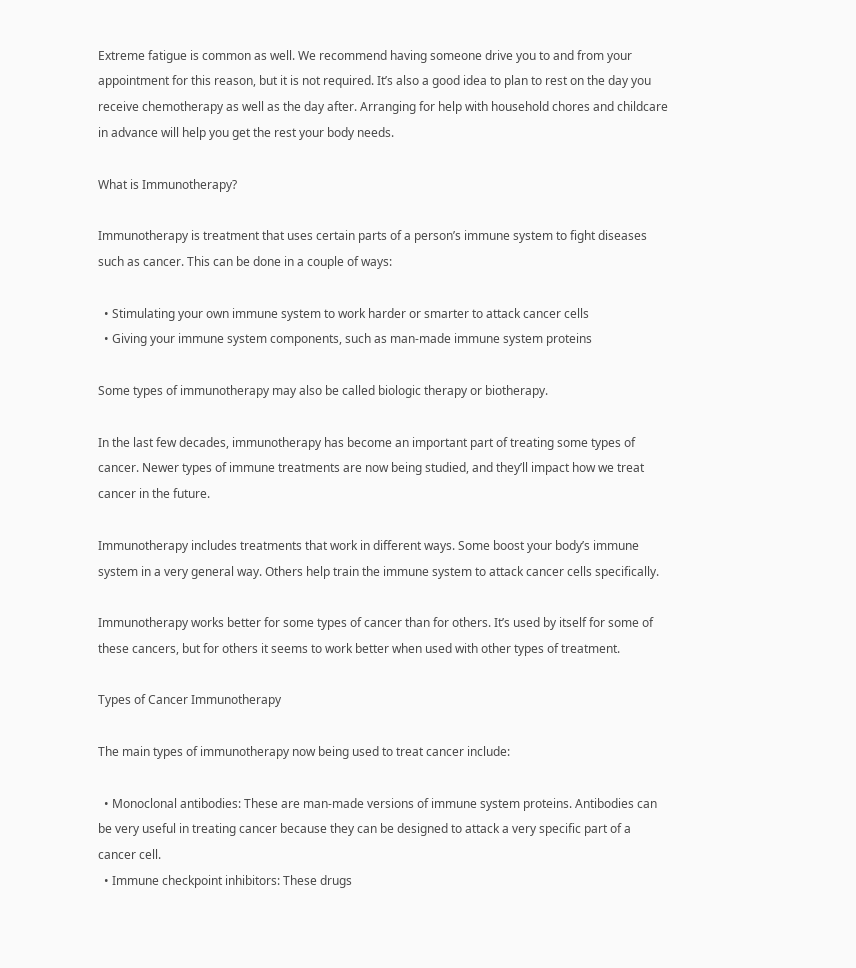Extreme fatigue is common as well. We recommend having someone drive you to and from your appointment for this reason, but it is not required. It’s also a good idea to plan to rest on the day you receive chemotherapy as well as the day after. Arranging for help with household chores and childcare in advance will help you get the rest your body needs.

What is Immunotherapy?

Immunotherapy is treatment that uses certain parts of a person’s immune system to fight diseases such as cancer. This can be done in a couple of ways:

  • Stimulating your own immune system to work harder or smarter to attack cancer cells
  • Giving your immune system components, such as man-made immune system proteins

Some types of immunotherapy may also be called biologic therapy or biotherapy.

In the last few decades, immunotherapy has become an important part of treating some types of cancer. Newer types of immune treatments are now being studied, and they’ll impact how we treat cancer in the future.

Immunotherapy includes treatments that work in different ways. Some boost your body’s immune system in a very general way. Others help train the immune system to attack cancer cells specifically.

Immunotherapy works better for some types of cancer than for others. It’s used by itself for some of these cancers, but for others it seems to work better when used with other types of treatment.

Types of Cancer Immunotherapy

The main types of immunotherapy now being used to treat cancer include:

  • Monoclonal antibodies: These are man-made versions of immune system proteins. Antibodies can be very useful in treating cancer because they can be designed to attack a very specific part of a cancer cell.
  • Immune checkpoint inhibitors: These drugs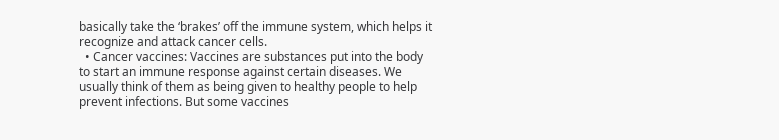basically take the ‘brakes’ off the immune system, which helps it recognize and attack cancer cells.
  • Cancer vaccines: Vaccines are substances put into the body to start an immune response against certain diseases. We usually think of them as being given to healthy people to help prevent infections. But some vaccines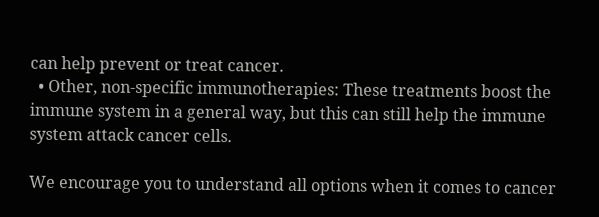can help prevent or treat cancer.
  • Other, non-specific immunotherapies: These treatments boost the immune system in a general way, but this can still help the immune system attack cancer cells.

We encourage you to understand all options when it comes to cancer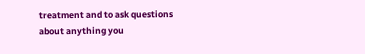treatment and to ask questions about anything you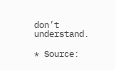don’t understand.

* Source: